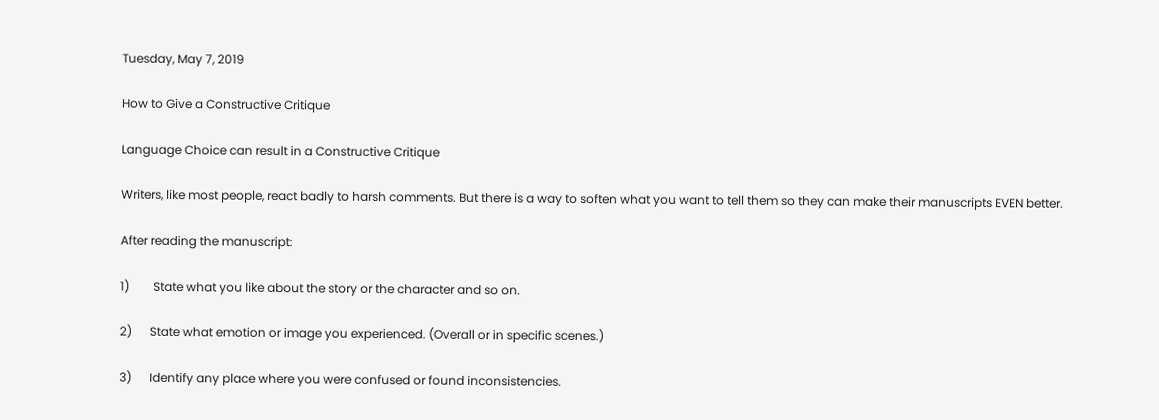Tuesday, May 7, 2019

How to Give a Constructive Critique

Language Choice can result in a Constructive Critique

Writers, like most people, react badly to harsh comments. But there is a way to soften what you want to tell them so they can make their manuscripts EVEN better.

After reading the manuscript:

1)        State what you like about the story or the character and so on.

2)      State what emotion or image you experienced. (Overall or in specific scenes.)

3)      Identify any place where you were confused or found inconsistencies.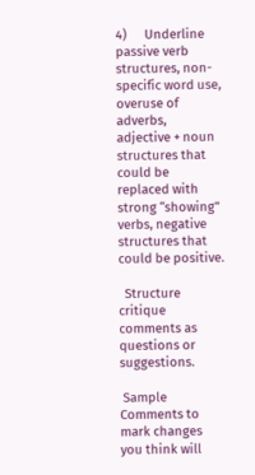4)      Underline passive verb structures, non-specific word use, overuse of adverbs, adjective + noun structures that could be replaced with strong “showing” verbs, negative structures that could be positive.

  Structure critique comments as questions or suggestions.

 Sample Comments to mark changes you think will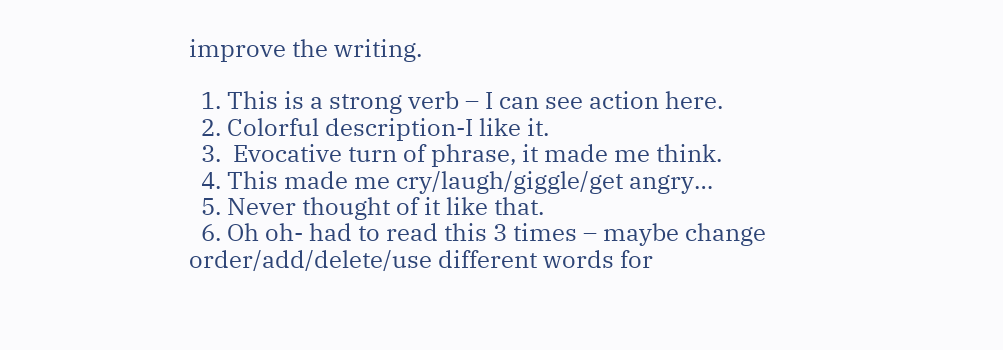improve the writing.

  1. This is a strong verb – I can see action here.
  2. Colorful description-I like it.
  3.  Evocative turn of phrase, it made me think.
  4. This made me cry/laugh/giggle/get angry…
  5. Never thought of it like that.
  6. Oh oh- had to read this 3 times – maybe change order/add/delete/use different words for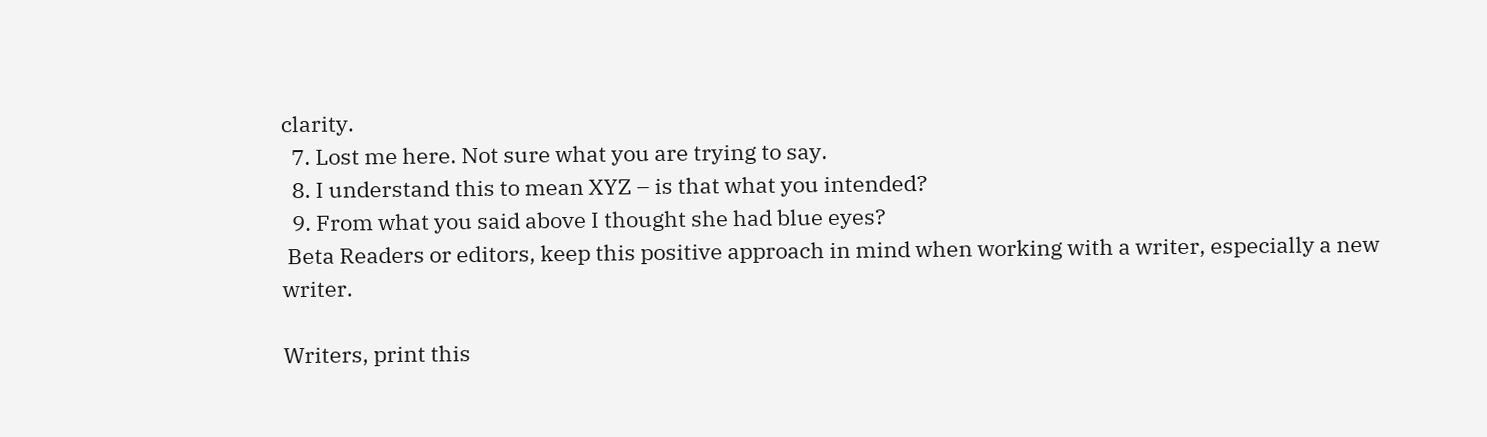clarity.
  7. Lost me here. Not sure what you are trying to say.
  8. I understand this to mean XYZ – is that what you intended?
  9. From what you said above I thought she had blue eyes?
 Beta Readers or editors, keep this positive approach in mind when working with a writer, especially a new writer.

Writers, print this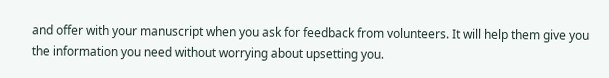and offer with your manuscript when you ask for feedback from volunteers. It will help them give you the information you need without worrying about upsetting you.